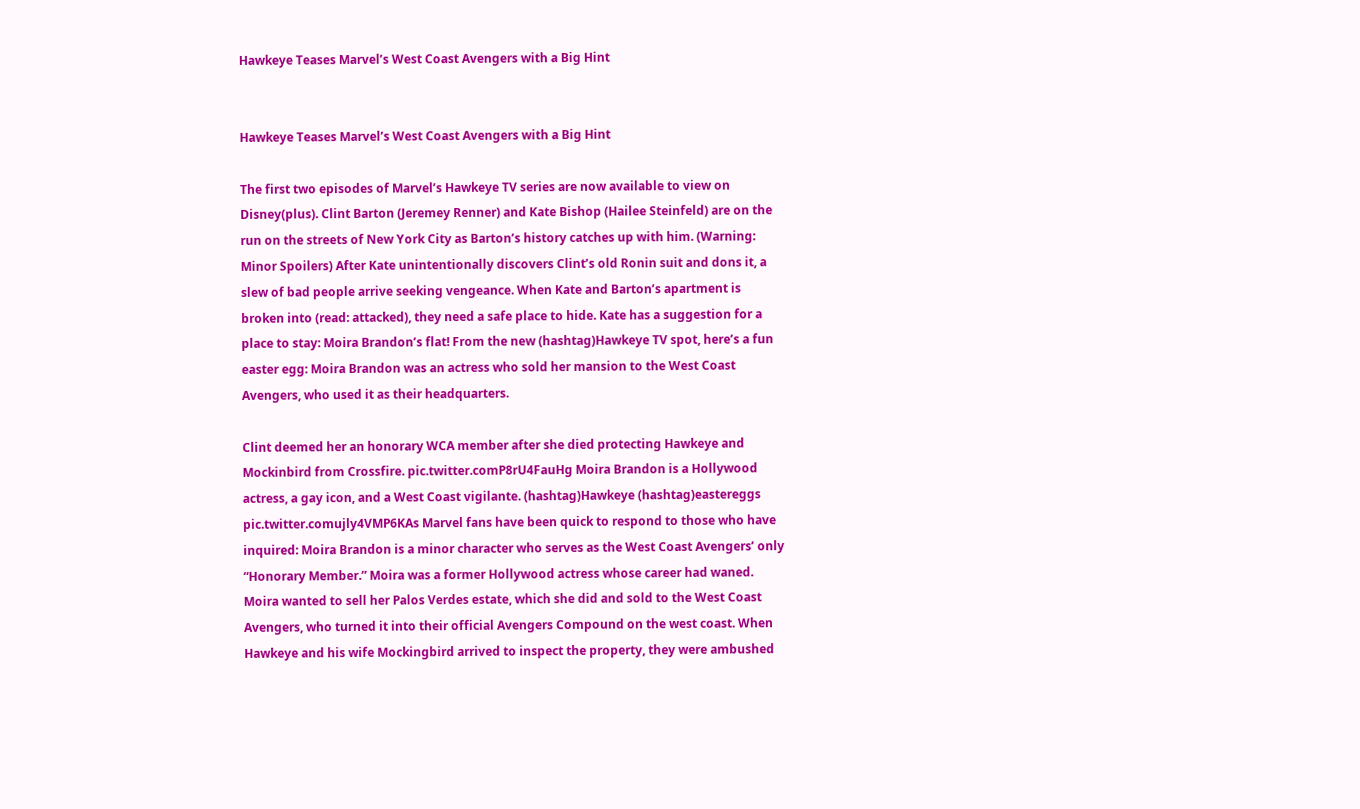Hawkeye Teases Marvel’s West Coast Avengers with a Big Hint


Hawkeye Teases Marvel’s West Coast Avengers with a Big Hint

The first two episodes of Marvel’s Hawkeye TV series are now available to view on Disney(plus). Clint Barton (Jeremey Renner) and Kate Bishop (Hailee Steinfeld) are on the run on the streets of New York City as Barton’s history catches up with him. (Warning: Minor Spoilers) After Kate unintentionally discovers Clint’s old Ronin suit and dons it, a slew of bad people arrive seeking vengeance. When Kate and Barton’s apartment is broken into (read: attacked), they need a safe place to hide. Kate has a suggestion for a place to stay: Moira Brandon’s flat! From the new (hashtag)Hawkeye TV spot, here’s a fun easter egg: Moira Brandon was an actress who sold her mansion to the West Coast Avengers, who used it as their headquarters.

Clint deemed her an honorary WCA member after she died protecting Hawkeye and Mockinbird from Crossfire. pic.twitter.comP8rU4FauHg Moira Brandon is a Hollywood actress, a gay icon, and a West Coast vigilante. (hashtag)Hawkeye (hashtag)eastereggs pic.twitter.comujly4VMP6KAs Marvel fans have been quick to respond to those who have inquired: Moira Brandon is a minor character who serves as the West Coast Avengers’ only “Honorary Member.” Moira was a former Hollywood actress whose career had waned. Moira wanted to sell her Palos Verdes estate, which she did and sold to the West Coast Avengers, who turned it into their official Avengers Compound on the west coast. When Hawkeye and his wife Mockingbird arrived to inspect the property, they were ambushed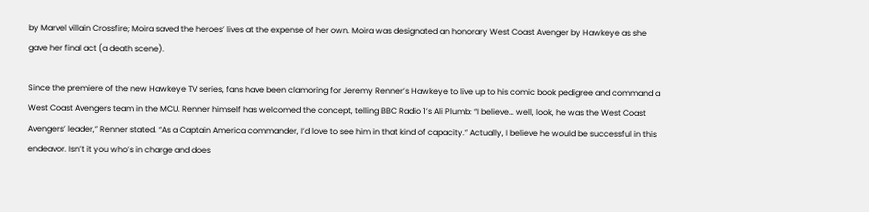by Marvel villain Crossfire; Moira saved the heroes’ lives at the expense of her own. Moira was designated an honorary West Coast Avenger by Hawkeye as she gave her final act (a death scene).

Since the premiere of the new Hawkeye TV series, fans have been clamoring for Jeremy Renner’s Hawkeye to live up to his comic book pedigree and command a West Coast Avengers team in the MCU. Renner himself has welcomed the concept, telling BBC Radio 1’s Ali Plumb: “I believe… well, look, he was the West Coast Avengers’ leader,” Renner stated. “As a Captain America commander, I’d love to see him in that kind of capacity.” Actually, I believe he would be successful in this endeavor. Isn’t it you who’s in charge and does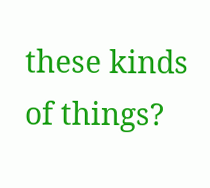these kinds of things?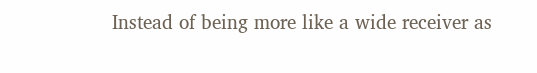Instead of being more like a wide receiver as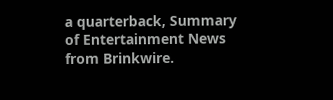a quarterback, Summary of Entertainment News from Brinkwire.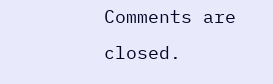Comments are closed.